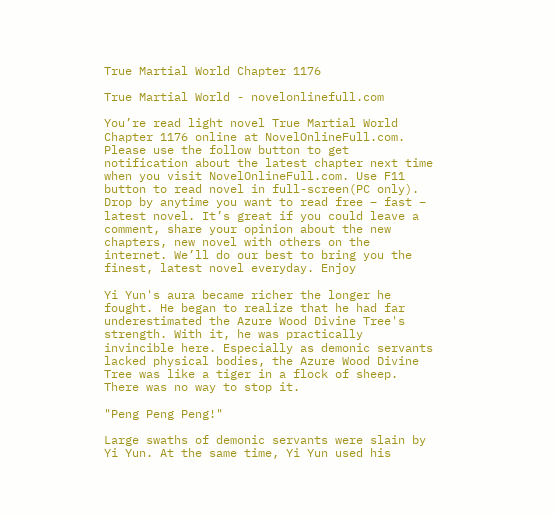True Martial World Chapter 1176

True Martial World - novelonlinefull.com

You’re read light novel True Martial World Chapter 1176 online at NovelOnlineFull.com. Please use the follow button to get notification about the latest chapter next time when you visit NovelOnlineFull.com. Use F11 button to read novel in full-screen(PC only). Drop by anytime you want to read free – fast – latest novel. It’s great if you could leave a comment, share your opinion about the new chapters, new novel with others on the internet. We’ll do our best to bring you the finest, latest novel everyday. Enjoy

Yi Yun's aura became richer the longer he fought. He began to realize that he had far underestimated the Azure Wood Divine Tree's strength. With it, he was practically invincible here. Especially as demonic servants lacked physical bodies, the Azure Wood Divine Tree was like a tiger in a flock of sheep. There was no way to stop it.

"Peng Peng Peng!"

Large swaths of demonic servants were slain by Yi Yun. At the same time, Yi Yun used his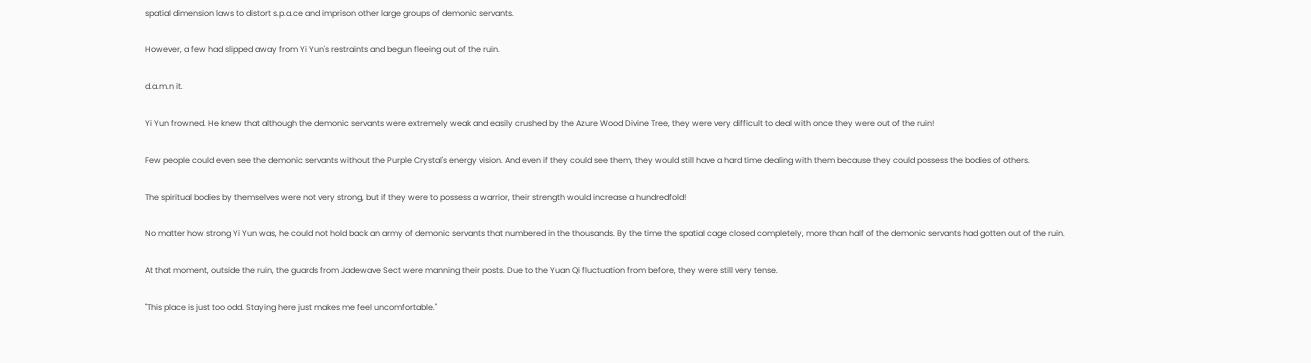spatial dimension laws to distort s.p.a.ce and imprison other large groups of demonic servants.

However, a few had slipped away from Yi Yun's restraints and begun fleeing out of the ruin.

d.a.m.n it.

Yi Yun frowned. He knew that although the demonic servants were extremely weak and easily crushed by the Azure Wood Divine Tree, they were very difficult to deal with once they were out of the ruin!

Few people could even see the demonic servants without the Purple Crystal's energy vision. And even if they could see them, they would still have a hard time dealing with them because they could possess the bodies of others.

The spiritual bodies by themselves were not very strong, but if they were to possess a warrior, their strength would increase a hundredfold!

No matter how strong Yi Yun was, he could not hold back an army of demonic servants that numbered in the thousands. By the time the spatial cage closed completely, more than half of the demonic servants had gotten out of the ruin.

At that moment, outside the ruin, the guards from Jadewave Sect were manning their posts. Due to the Yuan Qi fluctuation from before, they were still very tense.

"This place is just too odd. Staying here just makes me feel uncomfortable."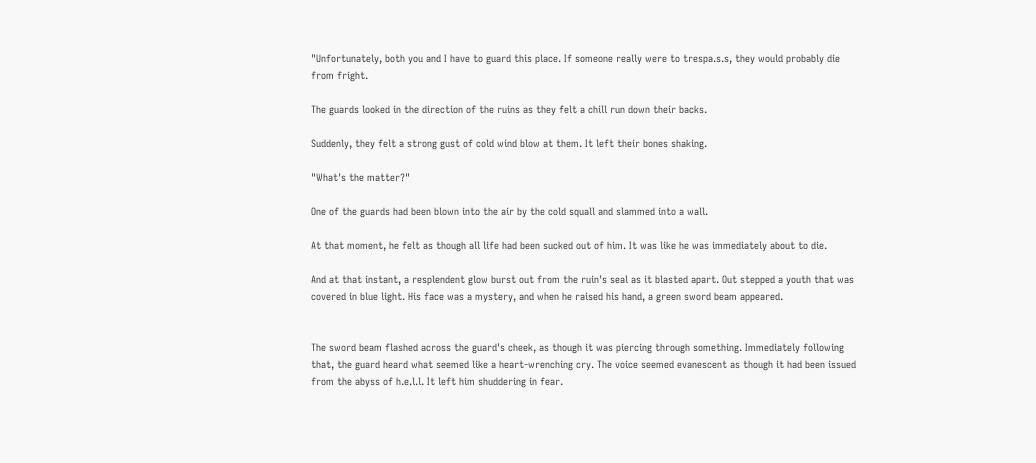"Unfortunately, both you and I have to guard this place. If someone really were to trespa.s.s, they would probably die from fright.

The guards looked in the direction of the ruins as they felt a chill run down their backs.

Suddenly, they felt a strong gust of cold wind blow at them. It left their bones shaking.

"What's the matter?"

One of the guards had been blown into the air by the cold squall and slammed into a wall.

At that moment, he felt as though all life had been sucked out of him. It was like he was immediately about to die.

And at that instant, a resplendent glow burst out from the ruin's seal as it blasted apart. Out stepped a youth that was covered in blue light. His face was a mystery, and when he raised his hand, a green sword beam appeared.


The sword beam flashed across the guard's cheek, as though it was piercing through something. Immediately following that, the guard heard what seemed like a heart-wrenching cry. The voice seemed evanescent as though it had been issued from the abyss of h.e.l.l. It left him shuddering in fear.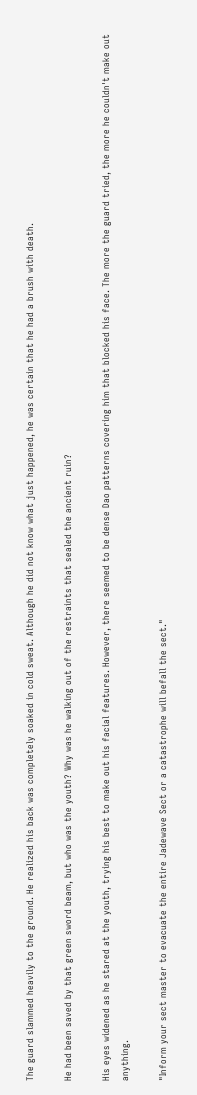The guard slammed heavily to the ground. He realized his back was completely soaked in cold sweat. Although he did not know what just happened, he was certain that he had a brush with death.

He had been saved by that green sword beam, but who was the youth? Why was he walking out of the restraints that sealed the ancient ruin?

His eyes widened as he stared at the youth, trying his best to make out his facial features. However, there seemed to be dense Dao patterns covering him that blocked his face. The more the guard tried, the more he couldn't make out anything.

"Inform your sect master to evacuate the entire Jadewave Sect or a catastrophe will befall the sect."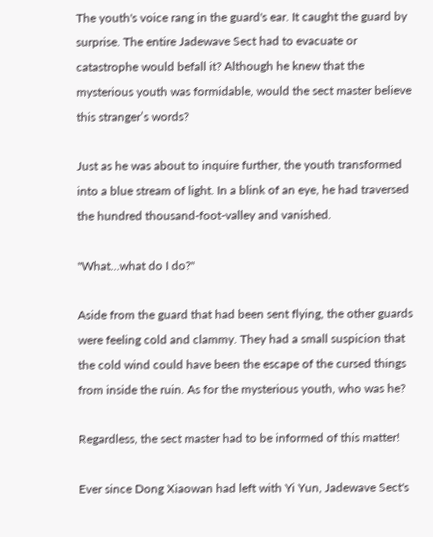The youth's voice rang in the guard's ear. It caught the guard by surprise. The entire Jadewave Sect had to evacuate or catastrophe would befall it? Although he knew that the mysterious youth was formidable, would the sect master believe this stranger’s words?

Just as he was about to inquire further, the youth transformed into a blue stream of light. In a blink of an eye, he had traversed the hundred thousand-foot-valley and vanished.

"What…what do I do?"

Aside from the guard that had been sent flying, the other guards were feeling cold and clammy. They had a small suspicion that the cold wind could have been the escape of the cursed things from inside the ruin. As for the mysterious youth, who was he?

Regardless, the sect master had to be informed of this matter!

Ever since Dong Xiaowan had left with Yi Yun, Jadewave Sect's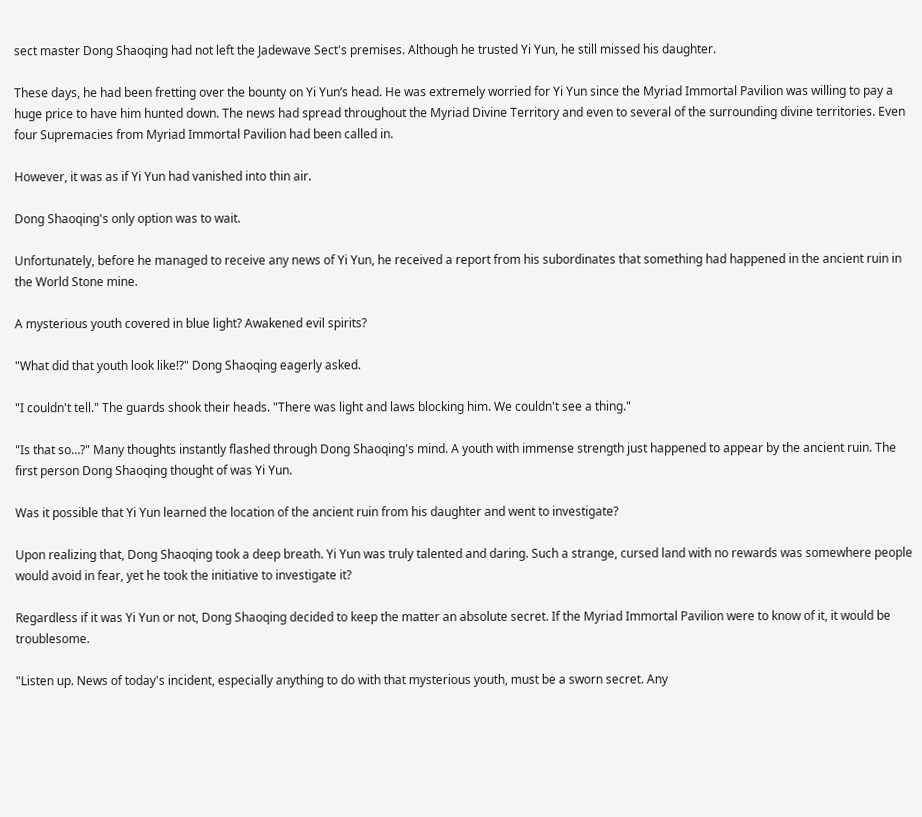sect master Dong Shaoqing had not left the Jadewave Sect's premises. Although he trusted Yi Yun, he still missed his daughter.

These days, he had been fretting over the bounty on Yi Yun’s head. He was extremely worried for Yi Yun since the Myriad Immortal Pavilion was willing to pay a huge price to have him hunted down. The news had spread throughout the Myriad Divine Territory and even to several of the surrounding divine territories. Even four Supremacies from Myriad Immortal Pavilion had been called in.

However, it was as if Yi Yun had vanished into thin air.

Dong Shaoqing's only option was to wait.

Unfortunately, before he managed to receive any news of Yi Yun, he received a report from his subordinates that something had happened in the ancient ruin in the World Stone mine.

A mysterious youth covered in blue light? Awakened evil spirits?

"What did that youth look like!?" Dong Shaoqing eagerly asked.

"I couldn't tell." The guards shook their heads. "There was light and laws blocking him. We couldn't see a thing."

"Is that so…?" Many thoughts instantly flashed through Dong Shaoqing's mind. A youth with immense strength just happened to appear by the ancient ruin. The first person Dong Shaoqing thought of was Yi Yun.

Was it possible that Yi Yun learned the location of the ancient ruin from his daughter and went to investigate?

Upon realizing that, Dong Shaoqing took a deep breath. Yi Yun was truly talented and daring. Such a strange, cursed land with no rewards was somewhere people would avoid in fear, yet he took the initiative to investigate it?

Regardless if it was Yi Yun or not, Dong Shaoqing decided to keep the matter an absolute secret. If the Myriad Immortal Pavilion were to know of it, it would be troublesome.

"Listen up. News of today's incident, especially anything to do with that mysterious youth, must be a sworn secret. Any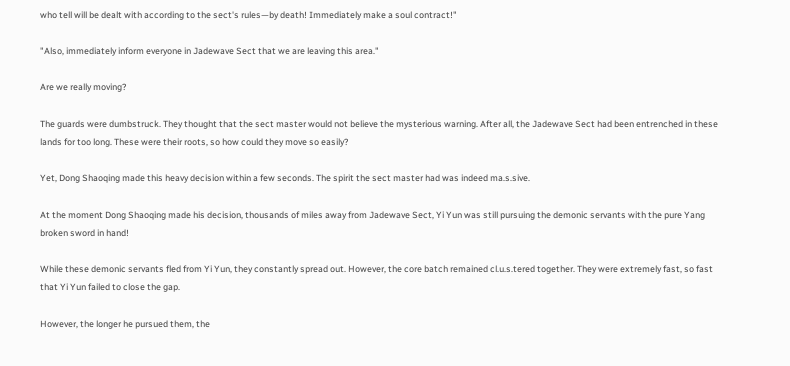who tell will be dealt with according to the sect's rules—by death! Immediately make a soul contract!"

"Also, immediately inform everyone in Jadewave Sect that we are leaving this area."

Are we really moving?

The guards were dumbstruck. They thought that the sect master would not believe the mysterious warning. After all, the Jadewave Sect had been entrenched in these lands for too long. These were their roots, so how could they move so easily?

Yet, Dong Shaoqing made this heavy decision within a few seconds. The spirit the sect master had was indeed ma.s.sive.

At the moment Dong Shaoqing made his decision, thousands of miles away from Jadewave Sect, Yi Yun was still pursuing the demonic servants with the pure Yang broken sword in hand!

While these demonic servants fled from Yi Yun, they constantly spread out. However, the core batch remained cl.u.s.tered together. They were extremely fast, so fast that Yi Yun failed to close the gap.

However, the longer he pursued them, the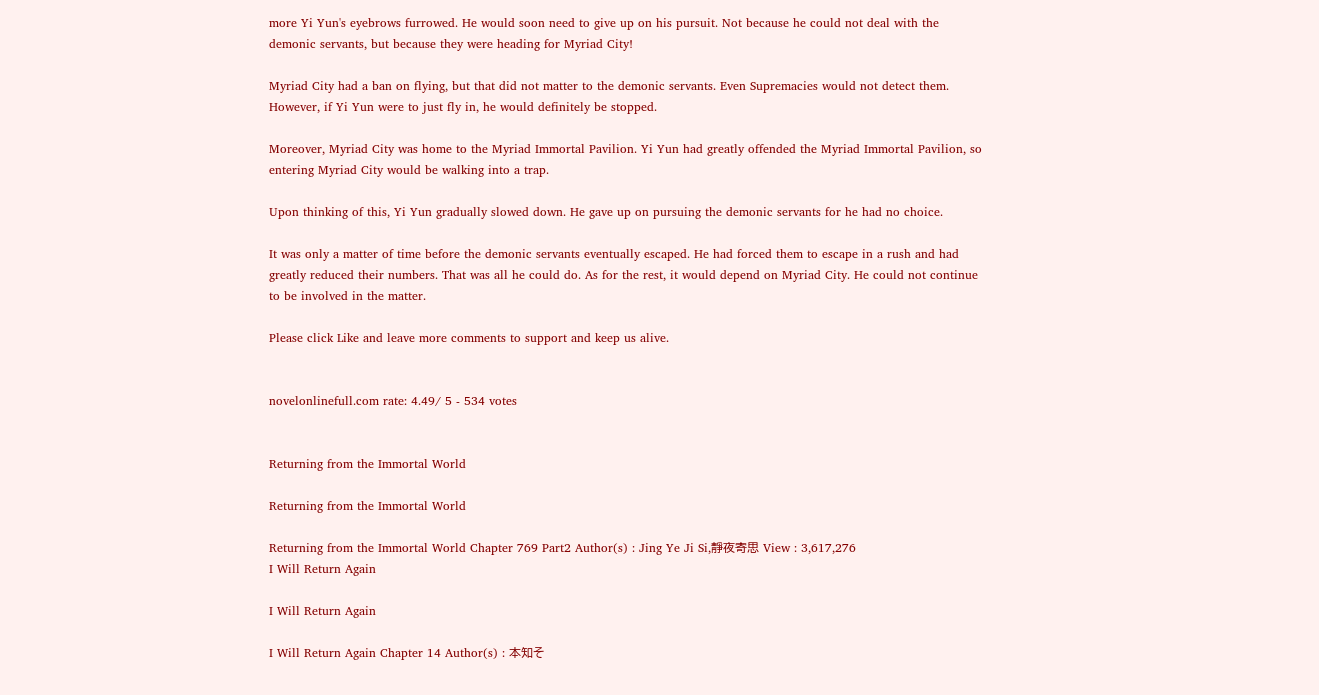more Yi Yun's eyebrows furrowed. He would soon need to give up on his pursuit. Not because he could not deal with the demonic servants, but because they were heading for Myriad City!

Myriad City had a ban on flying, but that did not matter to the demonic servants. Even Supremacies would not detect them. However, if Yi Yun were to just fly in, he would definitely be stopped.

Moreover, Myriad City was home to the Myriad Immortal Pavilion. Yi Yun had greatly offended the Myriad Immortal Pavilion, so entering Myriad City would be walking into a trap.

Upon thinking of this, Yi Yun gradually slowed down. He gave up on pursuing the demonic servants for he had no choice.

It was only a matter of time before the demonic servants eventually escaped. He had forced them to escape in a rush and had greatly reduced their numbers. That was all he could do. As for the rest, it would depend on Myriad City. He could not continue to be involved in the matter.

Please click Like and leave more comments to support and keep us alive.


novelonlinefull.com rate: 4.49/ 5 - 534 votes


Returning from the Immortal World

Returning from the Immortal World

Returning from the Immortal World Chapter 769 Part2 Author(s) : Jing Ye Ji Si,靜夜寄思 View : 3,617,276
I Will Return Again

I Will Return Again

I Will Return Again Chapter 14 Author(s) : 本知そ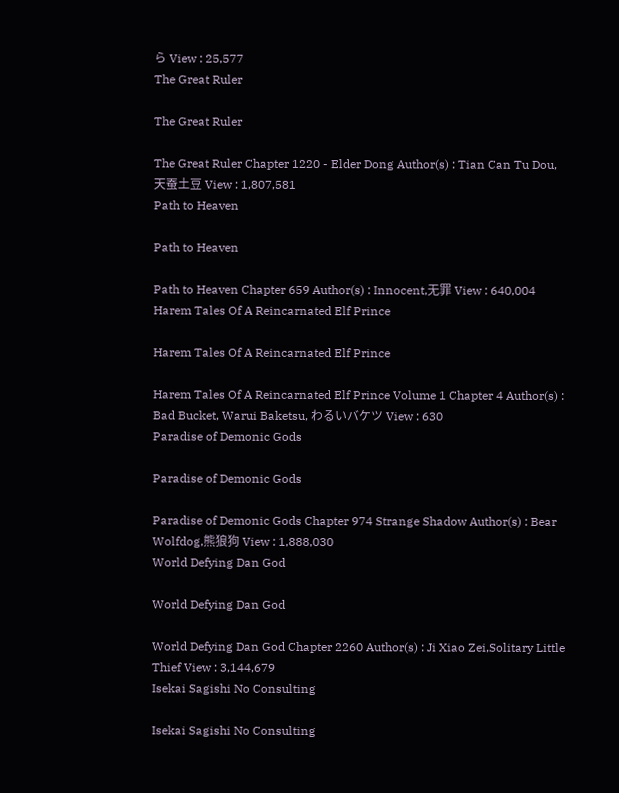ら View : 25,577
The Great Ruler

The Great Ruler

The Great Ruler Chapter 1220 - Elder Dong Author(s) : Tian Can Tu Dou,天蚕土豆 View : 1,807,581
Path to Heaven

Path to Heaven

Path to Heaven Chapter 659 Author(s) : Innocent,无罪 View : 640,004
Harem Tales Of A Reincarnated Elf Prince

Harem Tales Of A Reincarnated Elf Prince

Harem Tales Of A Reincarnated Elf Prince Volume 1 Chapter 4 Author(s) : Bad Bucket, Warui Baketsu, わるいバケツ View : 630
Paradise of Demonic Gods

Paradise of Demonic Gods

Paradise of Demonic Gods Chapter 974 Strange Shadow Author(s) : Bear Wolfdog,熊狼狗 View : 1,888,030
World Defying Dan God

World Defying Dan God

World Defying Dan God Chapter 2260 Author(s) : Ji Xiao Zei,Solitary Little Thief View : 3,144,679
Isekai Sagishi No Consulting

Isekai Sagishi No Consulting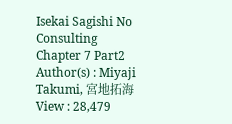Isekai Sagishi No Consulting Chapter 7 Part2 Author(s) : Miyaji Takumi, 宮地拓海 View : 28,479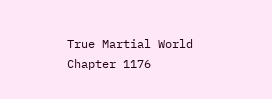True Martial World Chapter 1176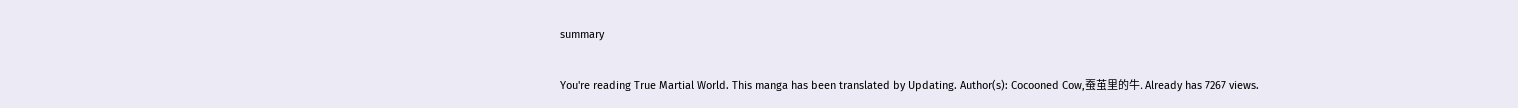summary

You're reading True Martial World. This manga has been translated by Updating. Author(s): Cocooned Cow,蚕茧里的牛. Already has 7267 views.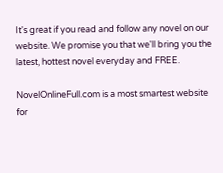It's great if you read and follow any novel on our website. We promise you that we'll bring you the latest, hottest novel everyday and FREE.

NovelOnlineFull.com is a most smartest website for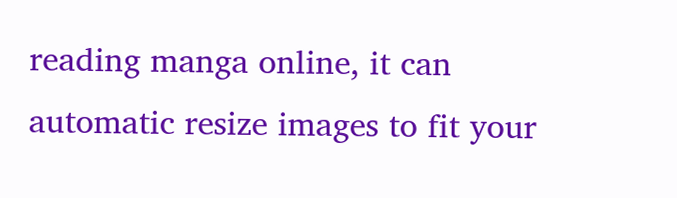reading manga online, it can automatic resize images to fit your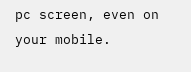pc screen, even on your mobile.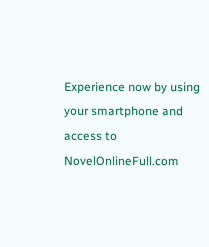Experience now by using your smartphone and access to NovelOnlineFull.com